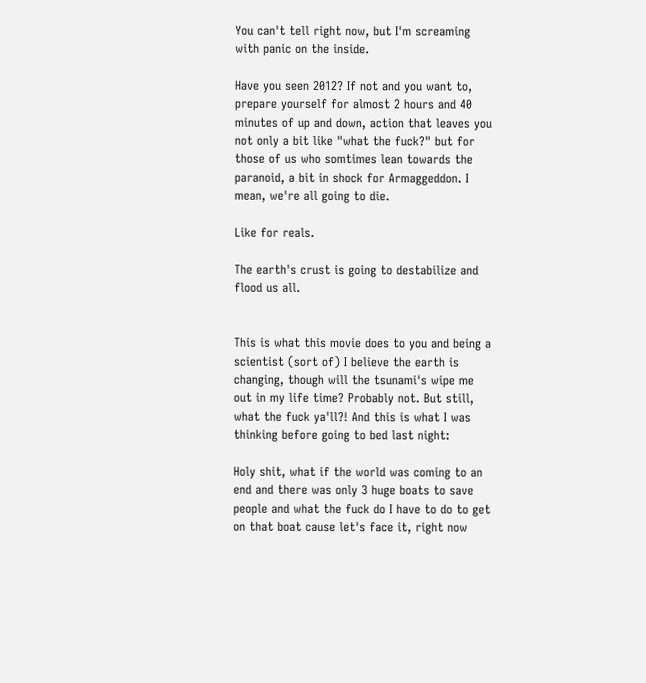You can't tell right now, but I'm screaming with panic on the inside.

Have you seen 2012? If not and you want to, prepare yourself for almost 2 hours and 40 minutes of up and down, action that leaves you not only a bit like "what the fuck?" but for those of us who somtimes lean towards the paranoid, a bit in shock for Armaggeddon. I mean, we're all going to die.

Like for reals.

The earth's crust is going to destabilize and flood us all.


This is what this movie does to you and being a scientist (sort of) I believe the earth is changing, though will the tsunami's wipe me out in my life time? Probably not. But still, what the fuck ya'll?! And this is what I was thinking before going to bed last night:

Holy shit, what if the world was coming to an end and there was only 3 huge boats to save people and what the fuck do I have to do to get on that boat cause let's face it, right now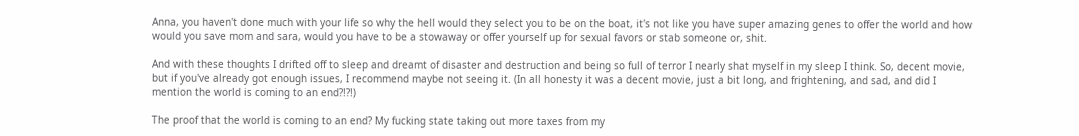Anna, you haven't done much with your life so why the hell would they select you to be on the boat, it's not like you have super amazing genes to offer the world and how would you save mom and sara, would you have to be a stowaway or offer yourself up for sexual favors or stab someone or, shit.

And with these thoughts I drifted off to sleep and dreamt of disaster and destruction and being so full of terror I nearly shat myself in my sleep I think. So, decent movie, but if you've already got enough issues, I recommend maybe not seeing it. (In all honesty it was a decent movie, just a bit long, and frightening, and sad, and did I mention the world is coming to an end?!?!)

The proof that the world is coming to an end? My fucking state taking out more taxes from my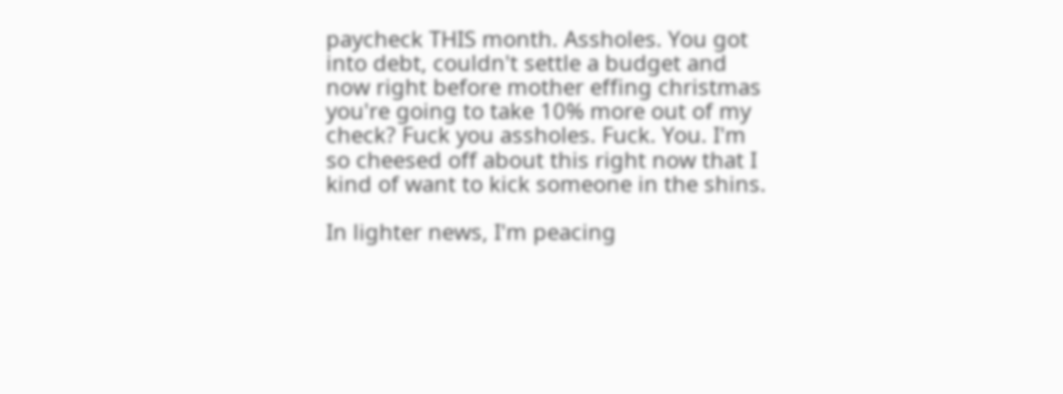paycheck THIS month. Assholes. You got into debt, couldn't settle a budget and now right before mother effing christmas you're going to take 10% more out of my check? Fuck you assholes. Fuck. You. I'm so cheesed off about this right now that I kind of want to kick someone in the shins.

In lighter news, I'm peacing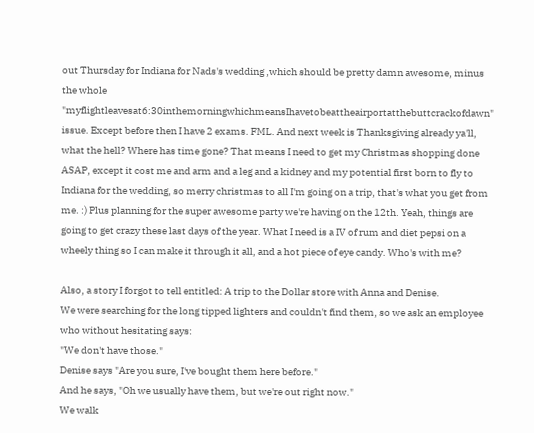out Thursday for Indiana for Nads's wedding ,which should be pretty damn awesome, minus the whole "myflightleavesat6:30inthemorningwhichmeansIhavetobeattheairportatthebuttcrackofdawn" issue. Except before then I have 2 exams. FML. And next week is Thanksgiving already ya'll, what the hell? Where has time gone? That means I need to get my Christmas shopping done ASAP, except it cost me and arm and a leg and a kidney and my potential first born to fly to Indiana for the wedding, so merry christmas to all I'm going on a trip, that's what you get from me. :) Plus planning for the super awesome party we're having on the 12th. Yeah, things are going to get crazy these last days of the year. What I need is a IV of rum and diet pepsi on a wheely thing so I can make it through it all, and a hot piece of eye candy. Who's with me?

Also, a story I forgot to tell entitled: A trip to the Dollar store with Anna and Denise.
We were searching for the long tipped lighters and couldn't find them, so we ask an employee who without hesitating says:
"We don't have those."
Denise says "Are you sure, I've bought them here before."
And he says, "Oh we usually have them, but we're out right now."
We walk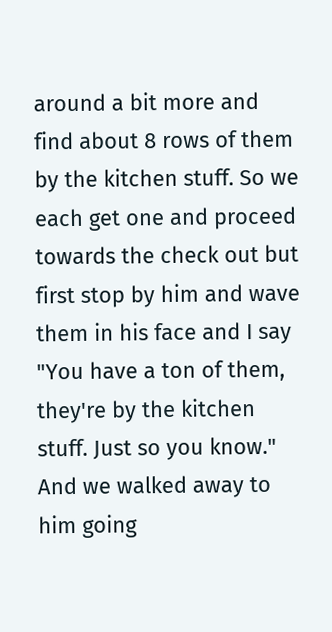around a bit more and find about 8 rows of them by the kitchen stuff. So we each get one and proceed towards the check out but first stop by him and wave them in his face and I say "You have a ton of them, they're by the kitchen stuff. Just so you know." And we walked away to him going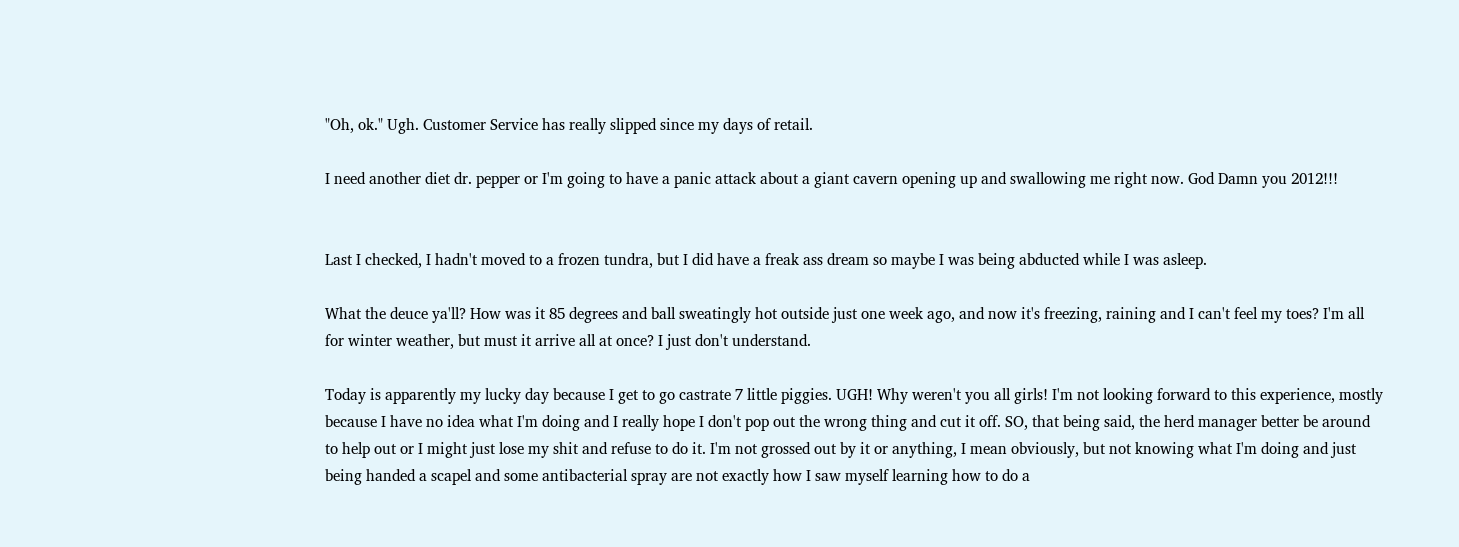"Oh, ok." Ugh. Customer Service has really slipped since my days of retail.

I need another diet dr. pepper or I'm going to have a panic attack about a giant cavern opening up and swallowing me right now. God Damn you 2012!!!


Last I checked, I hadn't moved to a frozen tundra, but I did have a freak ass dream so maybe I was being abducted while I was asleep.

What the deuce ya'll? How was it 85 degrees and ball sweatingly hot outside just one week ago, and now it's freezing, raining and I can't feel my toes? I'm all for winter weather, but must it arrive all at once? I just don't understand.

Today is apparently my lucky day because I get to go castrate 7 little piggies. UGH! Why weren't you all girls! I'm not looking forward to this experience, mostly because I have no idea what I'm doing and I really hope I don't pop out the wrong thing and cut it off. SO, that being said, the herd manager better be around to help out or I might just lose my shit and refuse to do it. I'm not grossed out by it or anything, I mean obviously, but not knowing what I'm doing and just being handed a scapel and some antibacterial spray are not exactly how I saw myself learning how to do a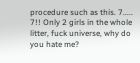procedure such as this. 7..... 7!! Only 2 girls in the whole litter, fuck universe, why do you hate me?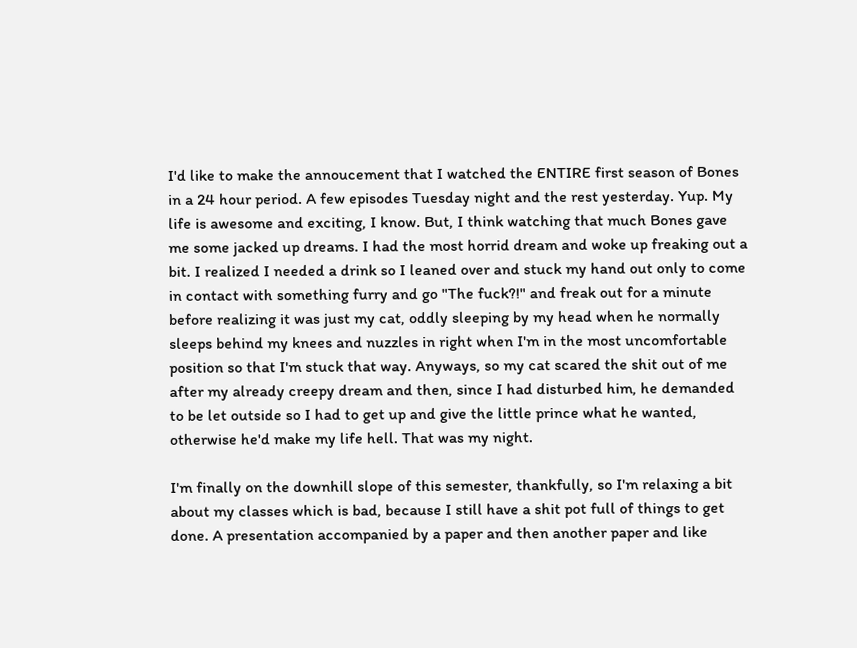I'd like to make the annoucement that I watched the ENTIRE first season of Bones in a 24 hour period. A few episodes Tuesday night and the rest yesterday. Yup. My life is awesome and exciting, I know. But, I think watching that much Bones gave me some jacked up dreams. I had the most horrid dream and woke up freaking out a bit. I realized I needed a drink so I leaned over and stuck my hand out only to come in contact with something furry and go "The fuck?!" and freak out for a minute before realizing it was just my cat, oddly sleeping by my head when he normally sleeps behind my knees and nuzzles in right when I'm in the most uncomfortable position so that I'm stuck that way. Anyways, so my cat scared the shit out of me after my already creepy dream and then, since I had disturbed him, he demanded to be let outside so I had to get up and give the little prince what he wanted, otherwise he'd make my life hell. That was my night.

I'm finally on the downhill slope of this semester, thankfully, so I'm relaxing a bit about my classes which is bad, because I still have a shit pot full of things to get done. A presentation accompanied by a paper and then another paper and like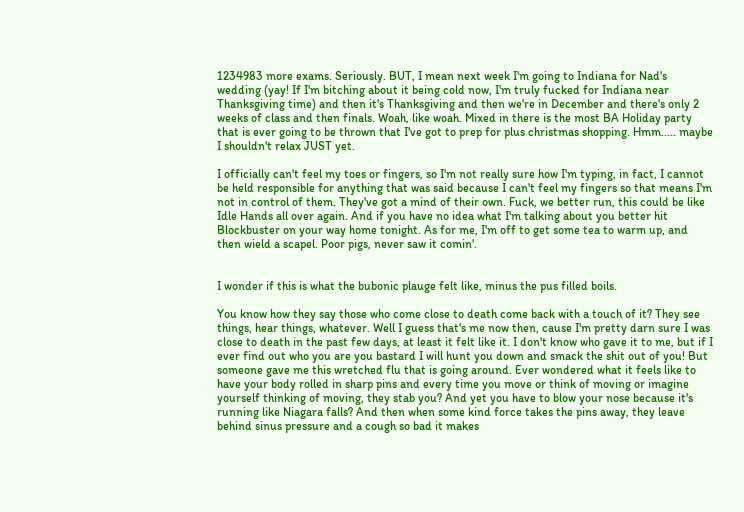1234983 more exams. Seriously. BUT, I mean next week I'm going to Indiana for Nad's wedding (yay! If I'm bitching about it being cold now, I'm truly fucked for Indiana near Thanksgiving time) and then it's Thanksgiving and then we're in December and there's only 2 weeks of class and then finals. Woah, like woah. Mixed in there is the most BA Holiday party that is ever going to be thrown that I've got to prep for plus christmas shopping. Hmm..... maybe I shouldn't relax JUST yet.

I officially can't feel my toes or fingers, so I'm not really sure how I'm typing, in fact, I cannot be held responsible for anything that was said because I can't feel my fingers so that means I'm not in control of them. They've got a mind of their own. Fuck, we better run, this could be like Idle Hands all over again. And if you have no idea what I'm talking about you better hit Blockbuster on your way home tonight. As for me, I'm off to get some tea to warm up, and then wield a scapel. Poor pigs, never saw it comin'.


I wonder if this is what the bubonic plauge felt like, minus the pus filled boils.

You know how they say those who come close to death come back with a touch of it? They see things, hear things, whatever. Well I guess that's me now then, cause I'm pretty darn sure I was close to death in the past few days, at least it felt like it. I don't know who gave it to me, but if I ever find out who you are you bastard I will hunt you down and smack the shit out of you! But someone gave me this wretched flu that is going around. Ever wondered what it feels like to have your body rolled in sharp pins and every time you move or think of moving or imagine yourself thinking of moving, they stab you? And yet you have to blow your nose because it's running like Niagara falls? And then when some kind force takes the pins away, they leave behind sinus pressure and a cough so bad it makes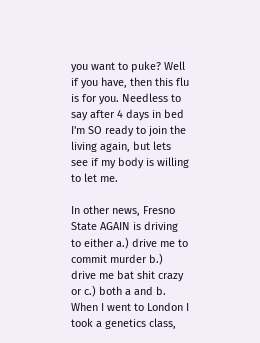you want to puke? Well if you have, then this flu is for you. Needless to say after 4 days in bed I'm SO ready to join the living again, but lets see if my body is willing to let me.

In other news, Fresno State AGAIN is driving to either a.) drive me to commit murder b.) drive me bat shit crazy or c.) both a and b. When I went to London I took a genetics class,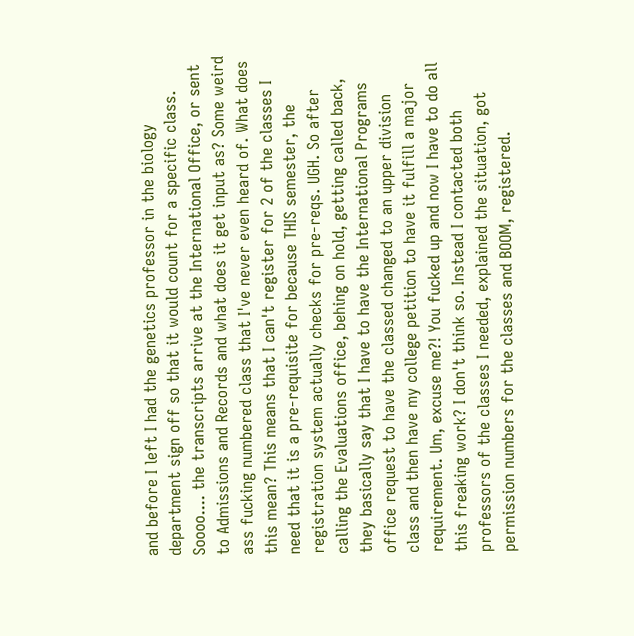and before I left I had the genetics professor in the biology department sign off so that it would count for a specific class. Soooo.... the transcripts arrive at the International Office, or sent to Admissions and Records and what does it get input as? Some weird ass fucking numbered class that I've never even heard of. What does this mean? This means that I can't register for 2 of the classes I need that it is a pre-requisite for because THIS semester, the registration system actually checks for pre-reqs. UGH. So after calling the Evaluations office, behing on hold, getting called back, they basically say that I have to have the International Programs office request to have the classed changed to an upper division class and then have my college petition to have it fulfill a major requirement. Um, excuse me?! You fucked up and now I have to do all this freaking work? I don't think so. Instead I contacted both professors of the classes I needed, explained the situation, got permission numbers for the classes and BOOM, registered.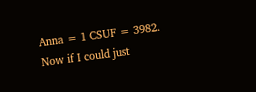Anna = 1 CSUF = 3982. Now if I could just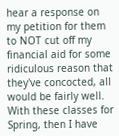hear a response on my petition for them to NOT cut off my financial aid for some ridiculous reason that they've concocted, all would be fairly well. With these classes for Spring, then I have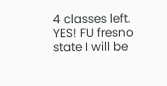4 classes left. YES! FU fresno state I will be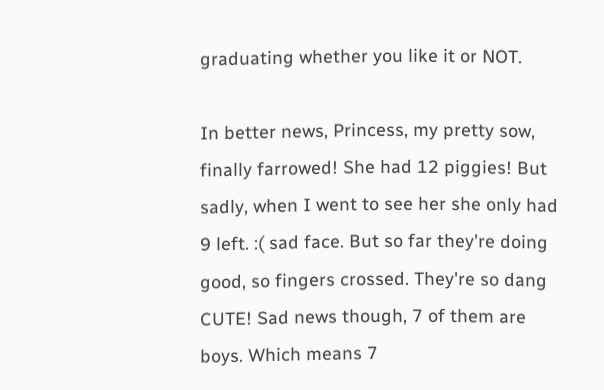graduating whether you like it or NOT.

In better news, Princess, my pretty sow, finally farrowed! She had 12 piggies! But sadly, when I went to see her she only had 9 left. :( sad face. But so far they're doing good, so fingers crossed. They're so dang CUTE! Sad news though, 7 of them are boys. Which means 7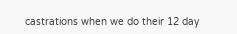castrations when we do their 12 day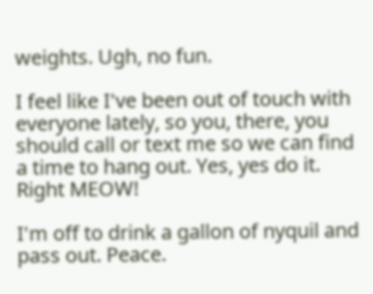weights. Ugh, no fun.

I feel like I've been out of touch with everyone lately, so you, there, you should call or text me so we can find a time to hang out. Yes, yes do it. Right MEOW!

I'm off to drink a gallon of nyquil and pass out. Peace.